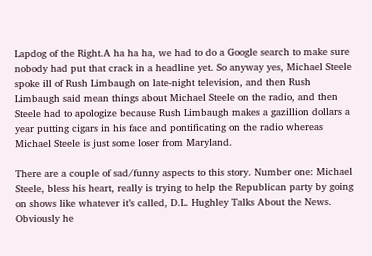Lapdog of the Right.A ha ha ha, we had to do a Google search to make sure nobody had put that crack in a headline yet. So anyway yes, Michael Steele spoke ill of Rush Limbaugh on late-night television, and then Rush Limbaugh said mean things about Michael Steele on the radio, and then Steele had to apologize because Rush Limbaugh makes a gazillion dollars a year putting cigars in his face and pontificating on the radio whereas Michael Steele is just some loser from Maryland.

There are a couple of sad/funny aspects to this story. Number one: Michael Steele, bless his heart, really is trying to help the Republican party by going on shows like whatever it’s called, D.L. Hughley Talks About the News. Obviously he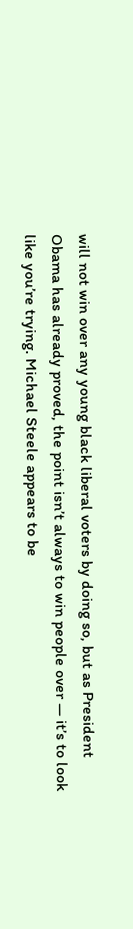will not win over any young black liberal voters by doing so, but as President Obama has already proved, the point isn’t always to win people over — it’s to look like you’re trying. Michael Steele appears to be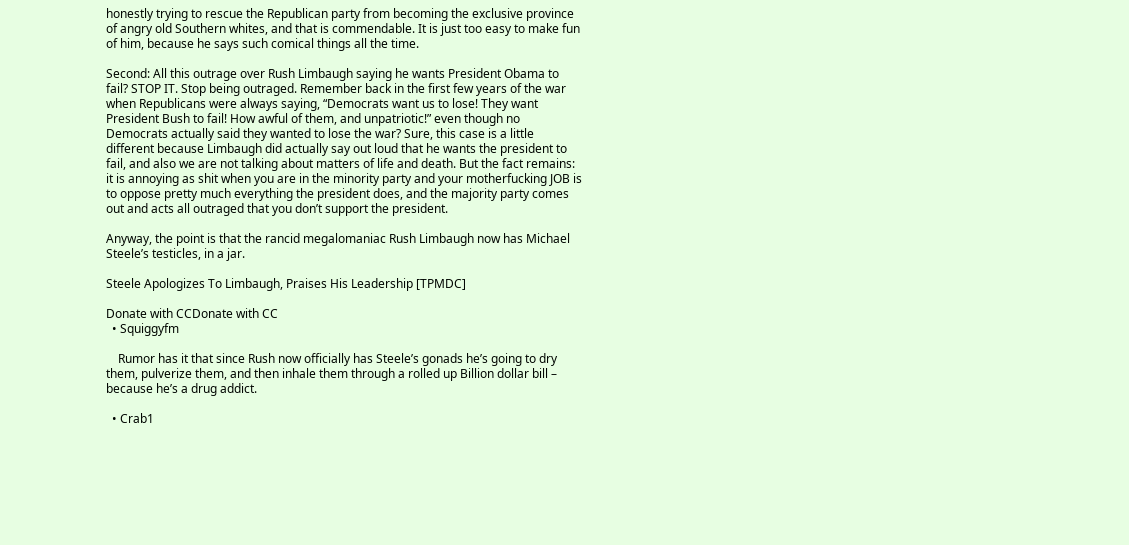honestly trying to rescue the Republican party from becoming the exclusive province of angry old Southern whites, and that is commendable. It is just too easy to make fun of him, because he says such comical things all the time.

Second: All this outrage over Rush Limbaugh saying he wants President Obama to fail? STOP IT. Stop being outraged. Remember back in the first few years of the war when Republicans were always saying, “Democrats want us to lose! They want President Bush to fail! How awful of them, and unpatriotic!” even though no Democrats actually said they wanted to lose the war? Sure, this case is a little different because Limbaugh did actually say out loud that he wants the president to fail, and also we are not talking about matters of life and death. But the fact remains: it is annoying as shit when you are in the minority party and your motherfucking JOB is to oppose pretty much everything the president does, and the majority party comes out and acts all outraged that you don’t support the president.

Anyway, the point is that the rancid megalomaniac Rush Limbaugh now has Michael Steele’s testicles, in a jar.

Steele Apologizes To Limbaugh, Praises His Leadership [TPMDC]

Donate with CCDonate with CC
  • Squiggyfm

    Rumor has it that since Rush now officially has Steele’s gonads he’s going to dry them, pulverize them, and then inhale them through a rolled up Billion dollar bill – because he’s a drug addict.

  • Crab1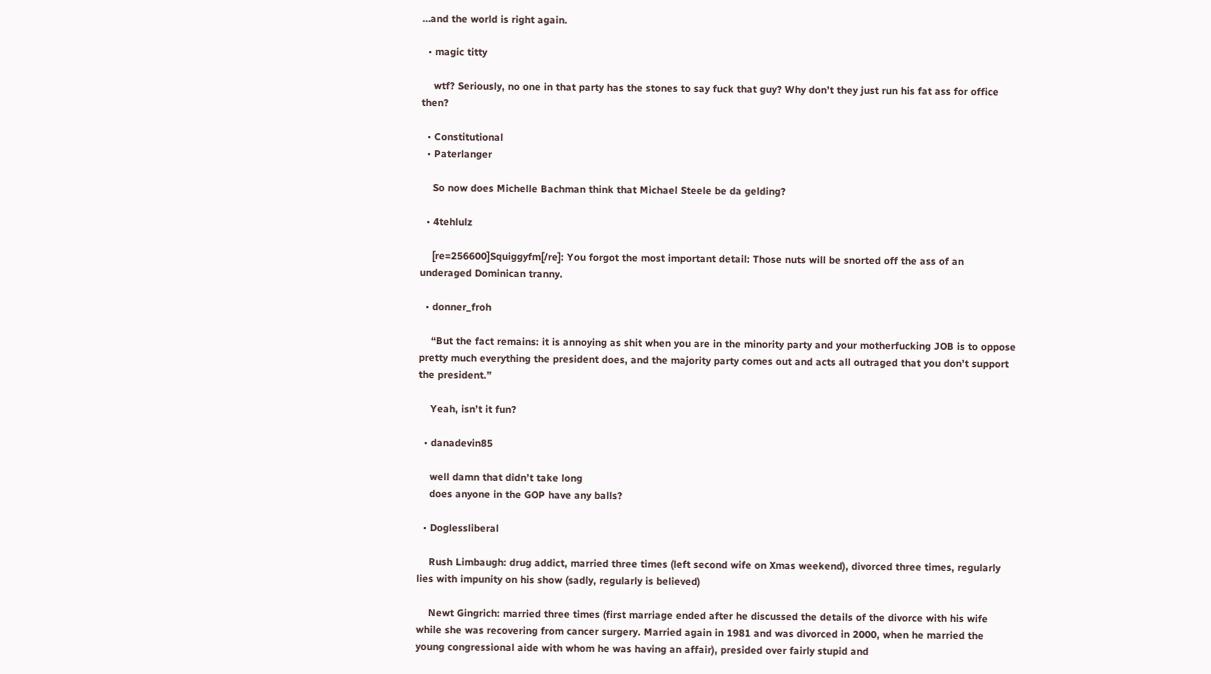…and the world is right again.

  • magic titty

    wtf? Seriously, no one in that party has the stones to say fuck that guy? Why don’t they just run his fat ass for office then?

  • Constitutional
  • Paterlanger

    So now does Michelle Bachman think that Michael Steele be da gelding?

  • 4tehlulz

    [re=256600]Squiggyfm[/re]: You forgot the most important detail: Those nuts will be snorted off the ass of an underaged Dominican tranny.

  • donner_froh

    “But the fact remains: it is annoying as shit when you are in the minority party and your motherfucking JOB is to oppose pretty much everything the president does, and the majority party comes out and acts all outraged that you don’t support the president.”

    Yeah, isn’t it fun?

  • danadevin85

    well damn that didn’t take long
    does anyone in the GOP have any balls?

  • Doglessliberal

    Rush Limbaugh: drug addict, married three times (left second wife on Xmas weekend), divorced three times, regularly lies with impunity on his show (sadly, regularly is believed)

    Newt Gingrich: married three times (first marriage ended after he discussed the details of the divorce with his wife while she was recovering from cancer surgery. Married again in 1981 and was divorced in 2000, when he married the young congressional aide with whom he was having an affair), presided over fairly stupid and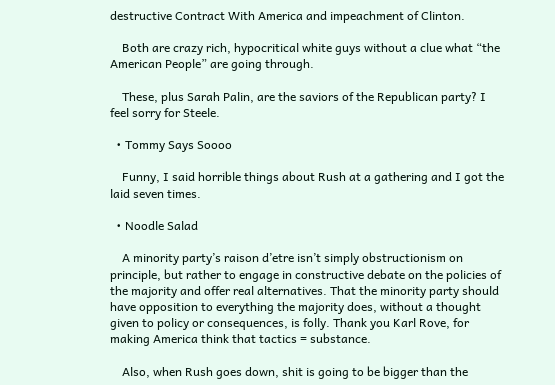destructive Contract With America and impeachment of Clinton.

    Both are crazy rich, hypocritical white guys without a clue what “the American People” are going through.

    These, plus Sarah Palin, are the saviors of the Republican party? I feel sorry for Steele.

  • Tommy Says Soooo

    Funny, I said horrible things about Rush at a gathering and I got the laid seven times.

  • Noodle Salad

    A minority party’s raison d’etre isn’t simply obstructionism on principle, but rather to engage in constructive debate on the policies of the majority and offer real alternatives. That the minority party should have opposition to everything the majority does, without a thought given to policy or consequences, is folly. Thank you Karl Rove, for making America think that tactics = substance.

    Also, when Rush goes down, shit is going to be bigger than the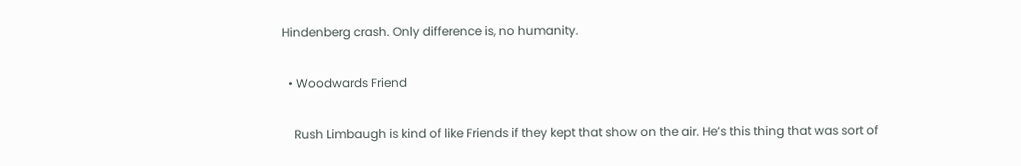Hindenberg crash. Only difference is, no humanity.

  • Woodwards Friend

    Rush Limbaugh is kind of like Friends if they kept that show on the air. He’s this thing that was sort of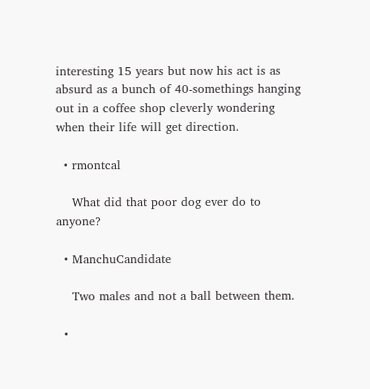interesting 15 years but now his act is as absurd as a bunch of 40-somethings hanging out in a coffee shop cleverly wondering when their life will get direction.

  • rmontcal

    What did that poor dog ever do to anyone?

  • ManchuCandidate

    Two males and not a ball between them.

  •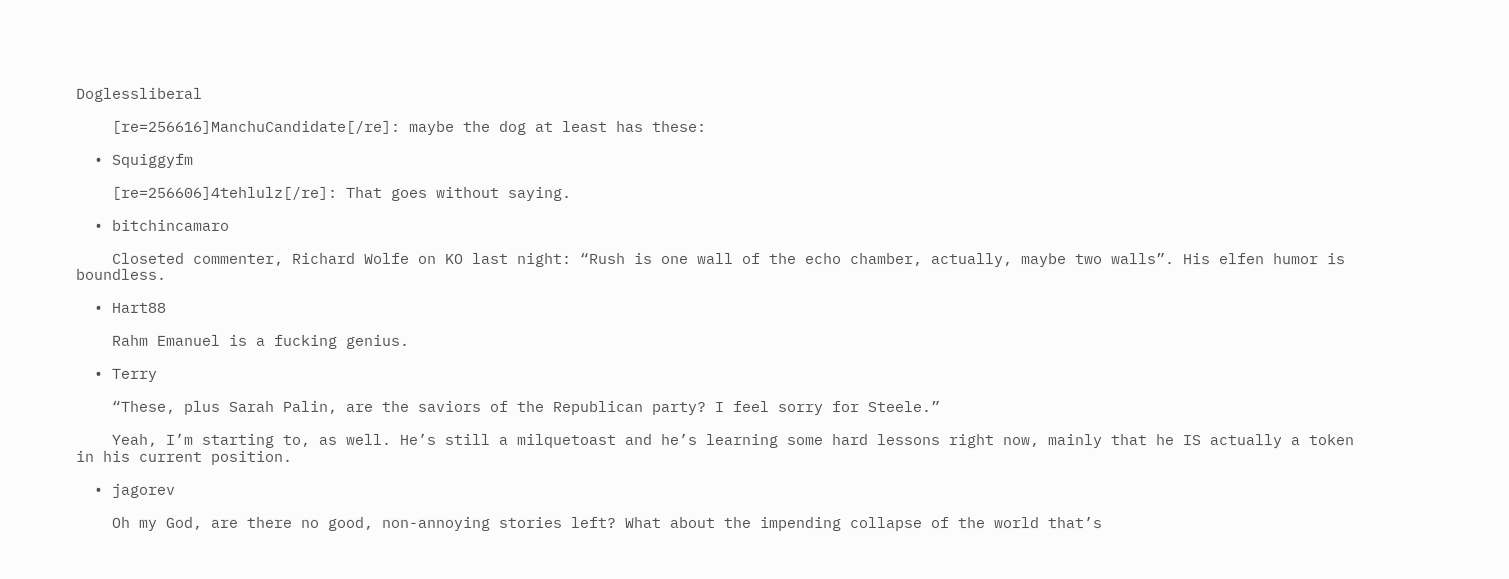Doglessliberal

    [re=256616]ManchuCandidate[/re]: maybe the dog at least has these:

  • Squiggyfm

    [re=256606]4tehlulz[/re]: That goes without saying.

  • bitchincamaro

    Closeted commenter, Richard Wolfe on KO last night: “Rush is one wall of the echo chamber, actually, maybe two walls”. His elfen humor is boundless.

  • Hart88

    Rahm Emanuel is a fucking genius.

  • Terry

    “These, plus Sarah Palin, are the saviors of the Republican party? I feel sorry for Steele.”

    Yeah, I’m starting to, as well. He’s still a milquetoast and he’s learning some hard lessons right now, mainly that he IS actually a token in his current position.

  • jagorev

    Oh my God, are there no good, non-annoying stories left? What about the impending collapse of the world that’s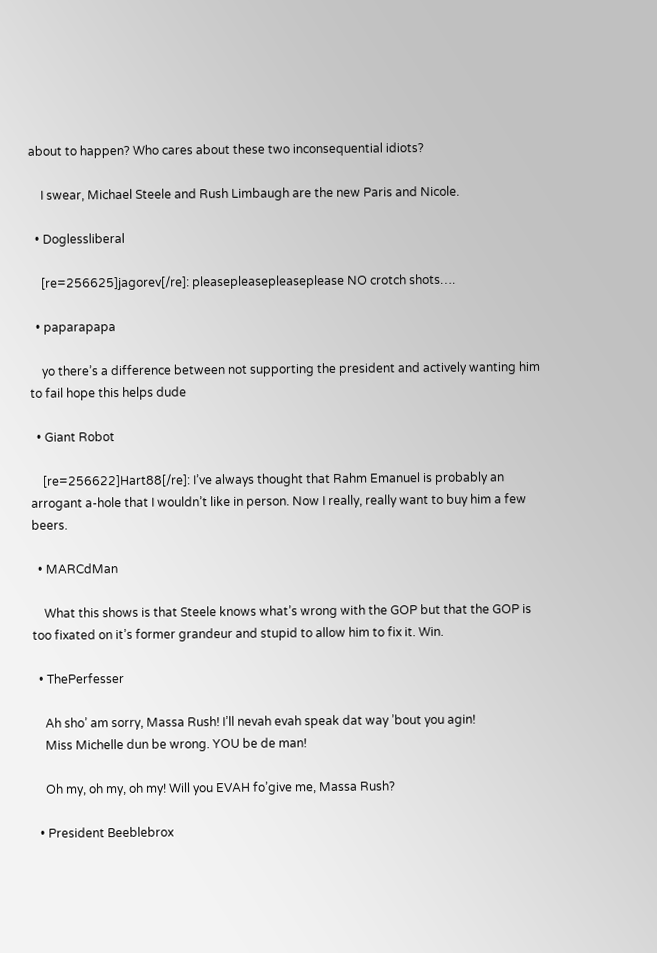about to happen? Who cares about these two inconsequential idiots?

    I swear, Michael Steele and Rush Limbaugh are the new Paris and Nicole.

  • Doglessliberal

    [re=256625]jagorev[/re]: pleasepleasepleaseplease NO crotch shots….

  • paparapapa

    yo there’s a difference between not supporting the president and actively wanting him to fail hope this helps dude

  • Giant Robot

    [re=256622]Hart88[/re]: I’ve always thought that Rahm Emanuel is probably an arrogant a-hole that I wouldn’t like in person. Now I really, really want to buy him a few beers.

  • MARCdMan

    What this shows is that Steele knows what’s wrong with the GOP but that the GOP is too fixated on it’s former grandeur and stupid to allow him to fix it. Win.

  • ThePerfesser

    Ah sho’ am sorry, Massa Rush! I’ll nevah evah speak dat way ’bout you agin!
    Miss Michelle dun be wrong. YOU be de man!

    Oh my, oh my, oh my! Will you EVAH fo’give me, Massa Rush?

  • President Beeblebrox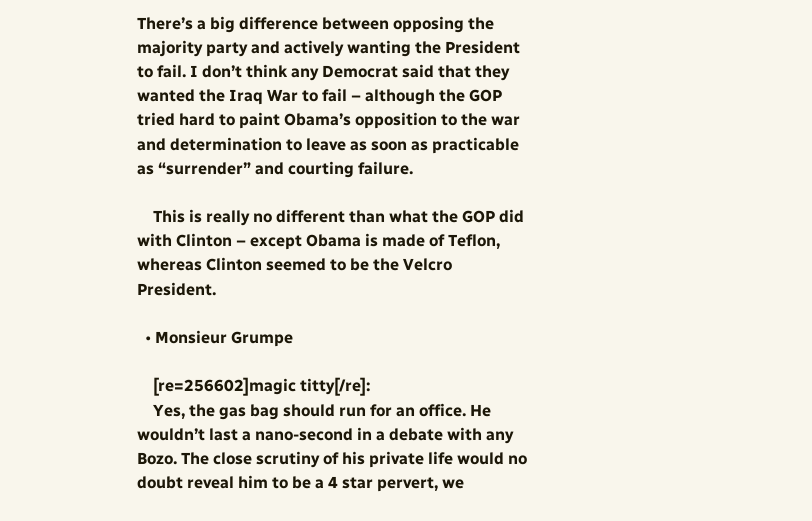There’s a big difference between opposing the majority party and actively wanting the President to fail. I don’t think any Democrat said that they wanted the Iraq War to fail – although the GOP tried hard to paint Obama’s opposition to the war and determination to leave as soon as practicable as “surrender” and courting failure.

    This is really no different than what the GOP did with Clinton – except Obama is made of Teflon, whereas Clinton seemed to be the Velcro President.

  • Monsieur Grumpe

    [re=256602]magic titty[/re]:
    Yes, the gas bag should run for an office. He wouldn’t last a nano-second in a debate with any Bozo. The close scrutiny of his private life would no doubt reveal him to be a 4 star pervert, we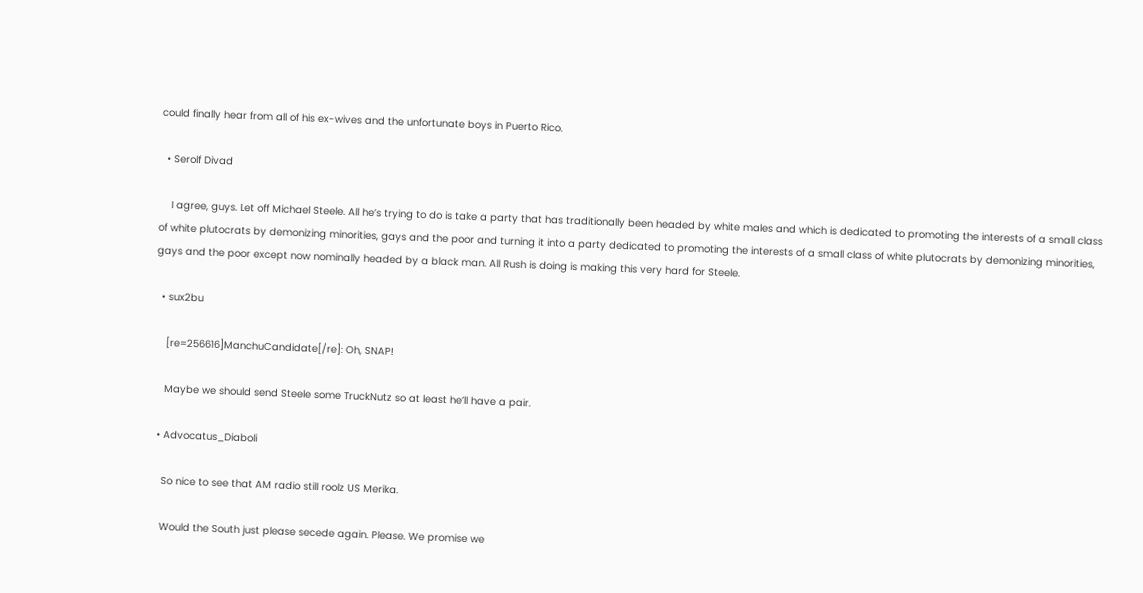could finally hear from all of his ex-wives and the unfortunate boys in Puerto Rico.

  • Serolf Divad

    I agree, guys. Let off Michael Steele. All he’s trying to do is take a party that has traditionally been headed by white males and which is dedicated to promoting the interests of a small class of white plutocrats by demonizing minorities, gays and the poor and turning it into a party dedicated to promoting the interests of a small class of white plutocrats by demonizing minorities, gays and the poor except now nominally headed by a black man. All Rush is doing is making this very hard for Steele.

  • sux2bu

    [re=256616]ManchuCandidate[/re]: Oh, SNAP!

    Maybe we should send Steele some TruckNutz so at least he’ll have a pair.

  • Advocatus_Diaboli

    So nice to see that AM radio still roolz US Merika.

    Would the South just please secede again. Please. We promise we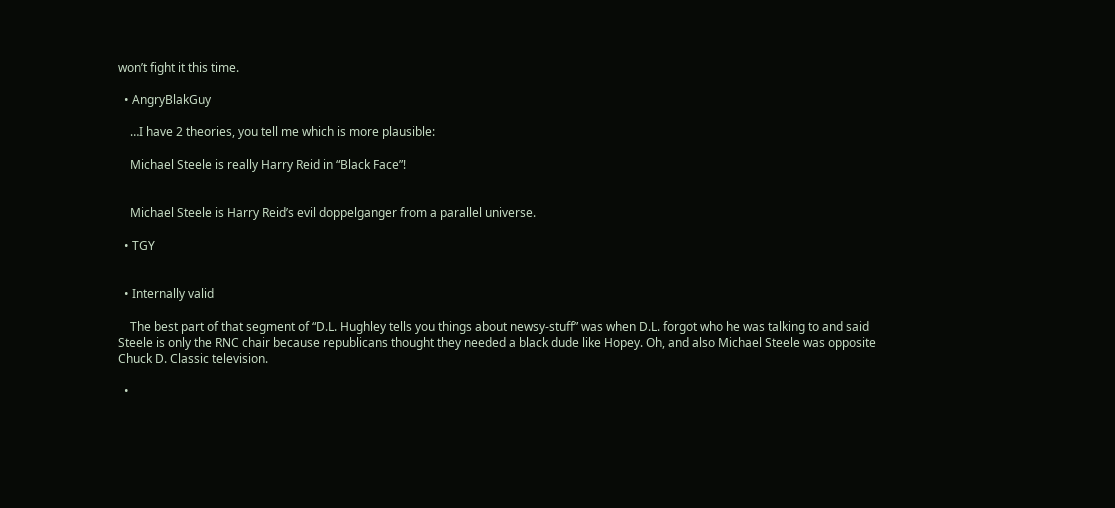won’t fight it this time.

  • AngryBlakGuy

    …I have 2 theories, you tell me which is more plausible:

    Michael Steele is really Harry Reid in “Black Face”!


    Michael Steele is Harry Reid’s evil doppelganger from a parallel universe.

  • TGY


  • Internally valid

    The best part of that segment of “D.L. Hughley tells you things about newsy-stuff” was when D.L. forgot who he was talking to and said Steele is only the RNC chair because republicans thought they needed a black dude like Hopey. Oh, and also Michael Steele was opposite Chuck D. Classic television.

  •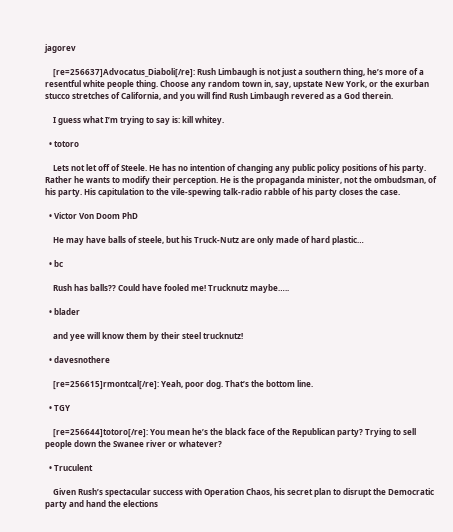jagorev

    [re=256637]Advocatus_Diaboli[/re]: Rush Limbaugh is not just a southern thing, he’s more of a resentful white people thing. Choose any random town in, say, upstate New York, or the exurban stucco stretches of California, and you will find Rush Limbaugh revered as a God therein.

    I guess what I’m trying to say is: kill whitey.

  • totoro

    Lets not let off of Steele. He has no intention of changing any public policy positions of his party. Rather he wants to modify their perception. He is the propaganda minister, not the ombudsman, of his party. His capitulation to the vile-spewing talk-radio rabble of his party closes the case.

  • Victor Von Doom PhD

    He may have balls of steele, but his Truck-Nutz are only made of hard plastic…

  • bc

    Rush has balls?? Could have fooled me! Trucknutz maybe…..

  • blader

    and yee will know them by their steel trucknutz!

  • davesnothere

    [re=256615]rmontcal[/re]: Yeah, poor dog. That’s the bottom line.

  • TGY

    [re=256644]totoro[/re]: You mean he’s the black face of the Republican party? Trying to sell people down the Swanee river or whatever?

  • Truculent

    Given Rush’s spectacular success with Operation Chaos, his secret plan to disrupt the Democratic party and hand the elections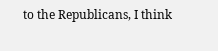to the Republicans, I think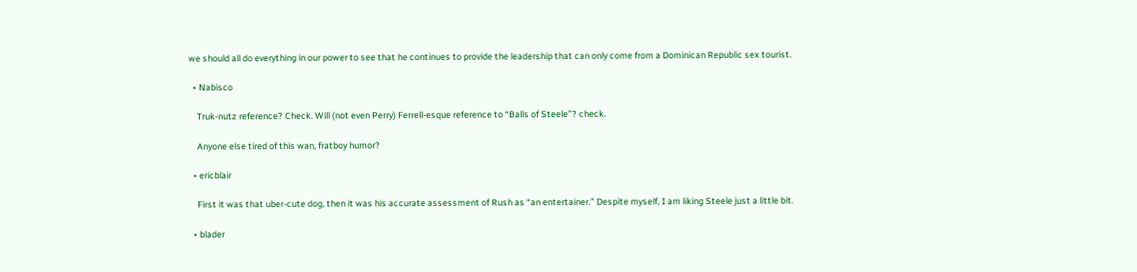we should all do everything in our power to see that he continues to provide the leadership that can only come from a Dominican Republic sex tourist.

  • Nabisco

    Truk-nutz reference? Check. Will (not even Perry) Ferrell-esque reference to “Balls of Steele”? check.

    Anyone else tired of this wan, fratboy humor?

  • ericblair

    First it was that uber-cute dog, then it was his accurate assessment of Rush as “an entertainer.” Despite myself, I am liking Steele just a little bit.

  • blader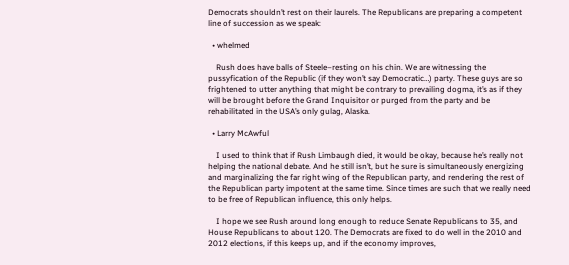Democrats shouldn’t rest on their laurels. The Republicans are preparing a competent line of succession as we speak:

  • whelmed

    Rush does have balls of Steele–resting on his chin. We are witnessing the pussyfication of the Republic (if they won’t say Democratic…) party. These guys are so frightened to utter anything that might be contrary to prevailing dogma, it’s as if they will be brought before the Grand Inquisitor or purged from the party and be rehabilitated in the USA’s only gulag, Alaska.

  • Larry McAwful

    I used to think that if Rush Limbaugh died, it would be okay, because he’s really not helping the national debate. And he still isn’t, but he sure is simultaneously energizing and marginalizing the far right wing of the Republican party, and rendering the rest of the Republican party impotent at the same time. Since times are such that we really need to be free of Republican influence, this only helps.

    I hope we see Rush around long enough to reduce Senate Republicans to 35, and House Republicans to about 120. The Democrats are fixed to do well in the 2010 and 2012 elections, if this keeps up, and if the economy improves,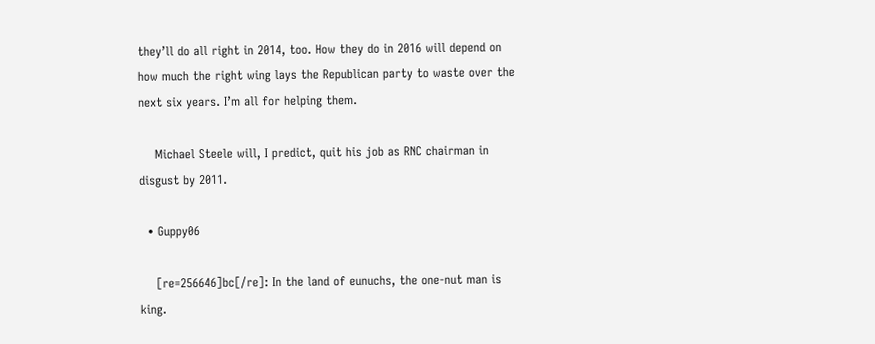they’ll do all right in 2014, too. How they do in 2016 will depend on how much the right wing lays the Republican party to waste over the next six years. I’m all for helping them.

    Michael Steele will, I predict, quit his job as RNC chairman in disgust by 2011.

  • Guppy06

    [re=256646]bc[/re]: In the land of eunuchs, the one-nut man is king.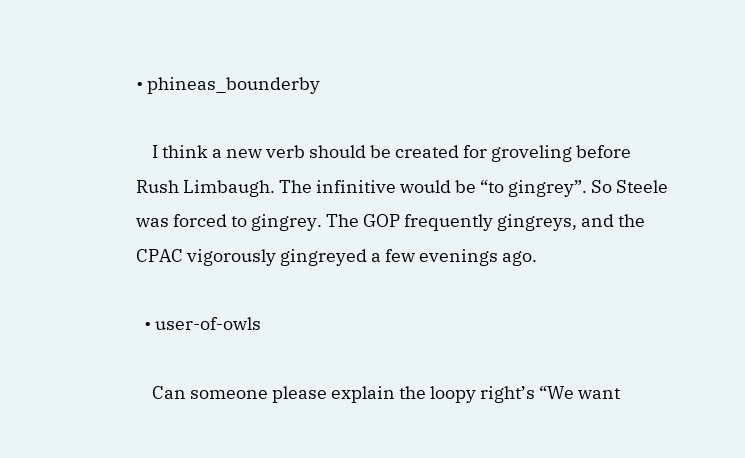• phineas_bounderby

    I think a new verb should be created for groveling before Rush Limbaugh. The infinitive would be “to gingrey”. So Steele was forced to gingrey. The GOP frequently gingreys, and the CPAC vigorously gingreyed a few evenings ago.

  • user-of-owls

    Can someone please explain the loopy right’s “We want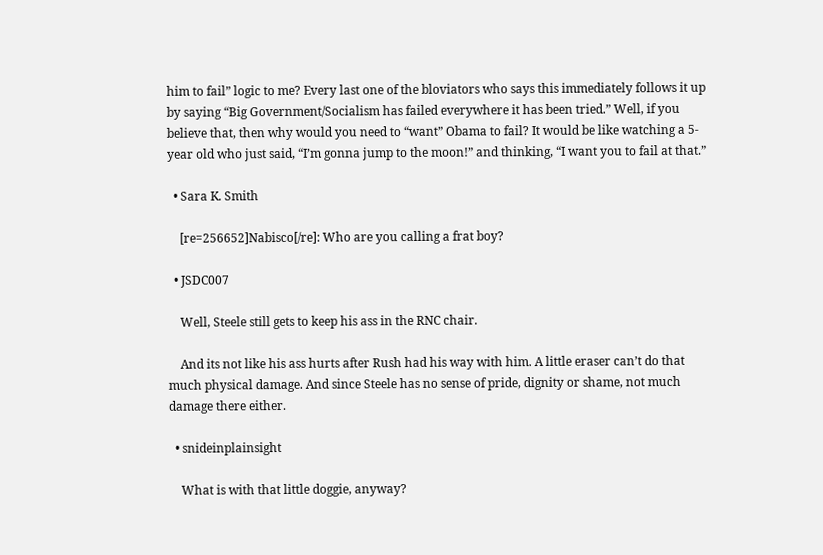him to fail” logic to me? Every last one of the bloviators who says this immediately follows it up by saying “Big Government/Socialism has failed everywhere it has been tried.” Well, if you believe that, then why would you need to “want” Obama to fail? It would be like watching a 5-year old who just said, “I’m gonna jump to the moon!” and thinking, “I want you to fail at that.”

  • Sara K. Smith

    [re=256652]Nabisco[/re]: Who are you calling a frat boy?

  • JSDC007

    Well, Steele still gets to keep his ass in the RNC chair.

    And its not like his ass hurts after Rush had his way with him. A little eraser can’t do that much physical damage. And since Steele has no sense of pride, dignity or shame, not much damage there either.

  • snideinplainsight

    What is with that little doggie, anyway?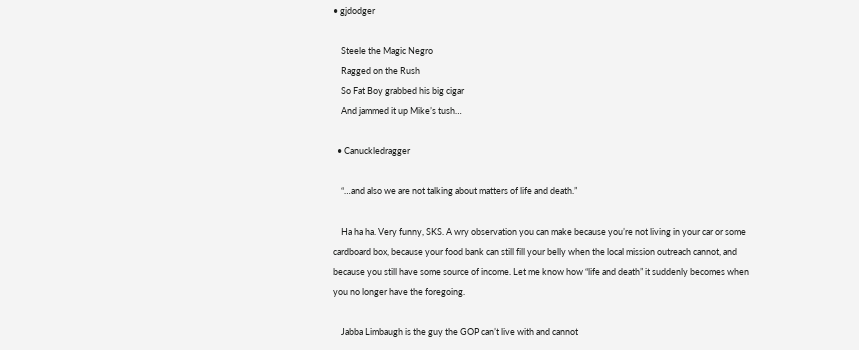• gjdodger

    Steele the Magic Negro
    Ragged on the Rush
    So Fat Boy grabbed his big cigar
    And jammed it up Mike’s tush…

  • Canuckledragger

    “…and also we are not talking about matters of life and death.”

    Ha ha ha. Very funny, SKS. A wry observation you can make because you’re not living in your car or some cardboard box, because your food bank can still fill your belly when the local mission outreach cannot, and because you still have some source of income. Let me know how “life and death” it suddenly becomes when you no longer have the foregoing.

    Jabba Limbaugh is the guy the GOP can’t live with and cannot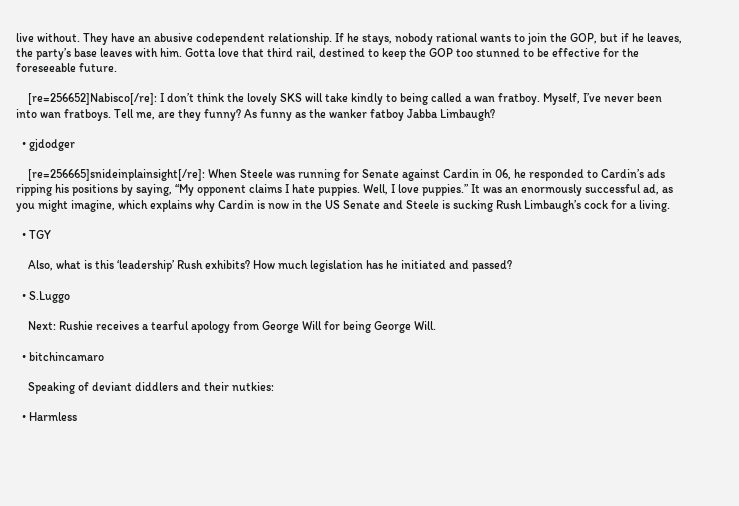live without. They have an abusive codependent relationship. If he stays, nobody rational wants to join the GOP, but if he leaves, the party’s base leaves with him. Gotta love that third rail, destined to keep the GOP too stunned to be effective for the foreseeable future.

    [re=256652]Nabisco[/re]: I don’t think the lovely SKS will take kindly to being called a wan fratboy. Myself, I’ve never been into wan fratboys. Tell me, are they funny? As funny as the wanker fatboy Jabba Limbaugh?

  • gjdodger

    [re=256665]snideinplainsight[/re]: When Steele was running for Senate against Cardin in 06, he responded to Cardin’s ads ripping his positions by saying, “My opponent claims I hate puppies. Well, I love puppies.” It was an enormously successful ad, as you might imagine, which explains why Cardin is now in the US Senate and Steele is sucking Rush Limbaugh’s cock for a living.

  • TGY

    Also, what is this ‘leadership’ Rush exhibits? How much legislation has he initiated and passed?

  • S.Luggo

    Next: Rushie receives a tearful apology from George Will for being George Will.

  • bitchincamaro

    Speaking of deviant diddlers and their nutkies:

  • Harmless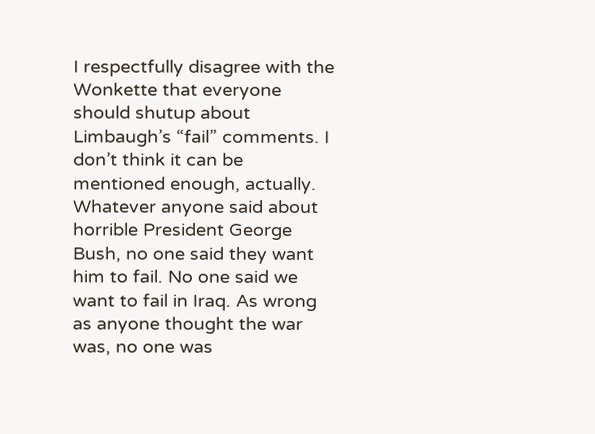I respectfully disagree with the Wonkette that everyone should shutup about Limbaugh’s “fail” comments. I don’t think it can be mentioned enough, actually. Whatever anyone said about horrible President George Bush, no one said they want him to fail. No one said we want to fail in Iraq. As wrong as anyone thought the war was, no one was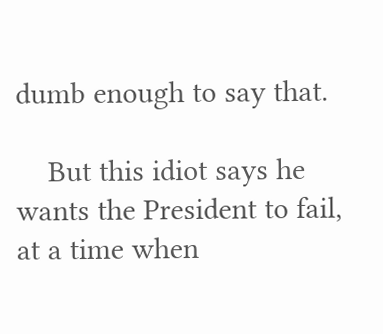dumb enough to say that.

    But this idiot says he wants the President to fail, at a time when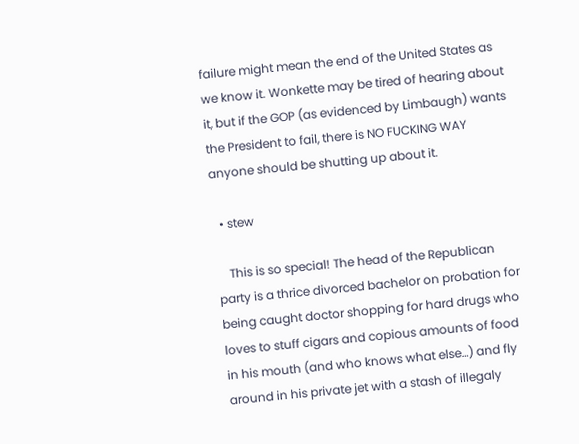failure might mean the end of the United States as we know it. Wonkette may be tired of hearing about it, but if the GOP (as evidenced by Limbaugh) wants the President to fail, there is NO FUCKING WAY anyone should be shutting up about it.

  • stew

    This is so special! The head of the Republican party is a thrice divorced bachelor on probation for being caught doctor shopping for hard drugs who loves to stuff cigars and copious amounts of food in his mouth (and who knows what else…) and fly around in his private jet with a stash of illegaly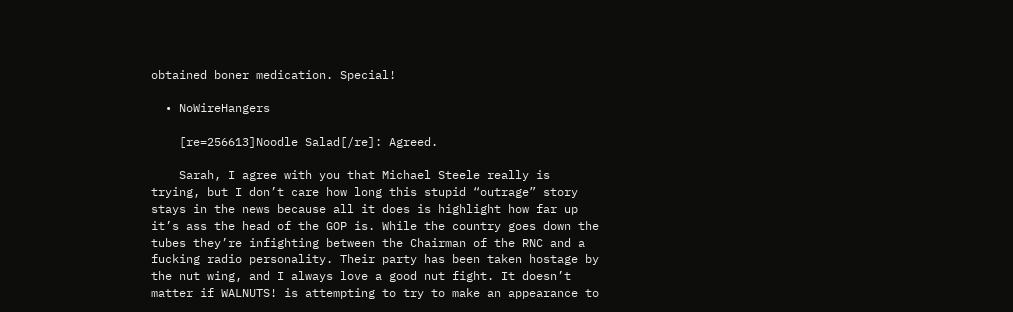obtained boner medication. Special!

  • NoWireHangers

    [re=256613]Noodle Salad[/re]: Agreed.

    Sarah, I agree with you that Michael Steele really is trying, but I don’t care how long this stupid “outrage” story stays in the news because all it does is highlight how far up it’s ass the head of the GOP is. While the country goes down the tubes they’re infighting between the Chairman of the RNC and a fucking radio personality. Their party has been taken hostage by the nut wing, and I always love a good nut fight. It doesn’t matter if WALNUTS! is attempting to try to make an appearance to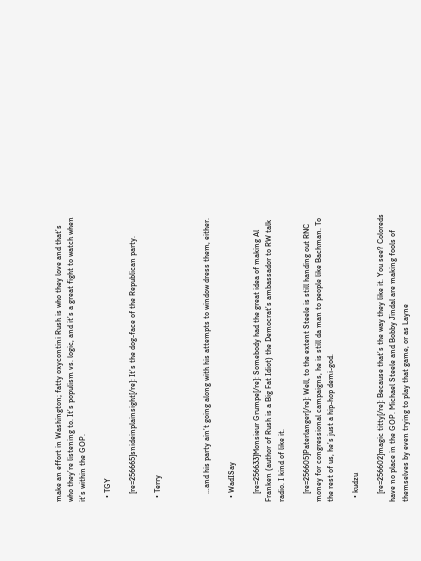make an effort in Washington; fatty oxycontini Rush is who they love and that’s who they’re listening to. It’s populism vs. logic, and it’s a great fight to watch when it’s within the GOP.

  • TGY

    [re=256665]snideinplainsight[/re]: It’s the dog-face of the Republican party.

  • Terry



    …and his party ain’t going along with his attempts to window dress them, either.

  • WadISay

    [re=256633]Monsieur Grumpe[/re]: Somebody had the great idea of making Al Franken (author of Rush is a Big Fat Idiot) the Democrat’s ambassador to RW talk radio. I kind of like it.

    [re=256605]Paterlanger[/re]: Well, to the extent Steele is still handing out RNC money for congressional campaigns, he is still da man to people like Bachman. To the rest of us, he’s just a hip-hop demi-god.

  • kudzu

    [re=256602]magic titty[/re]: Because that’s the way they like it. You see? Coloreds have no place in the GOP. Michael Steele and Bobby Jindal are making fools of themselves by even trying to play that game, or as Layne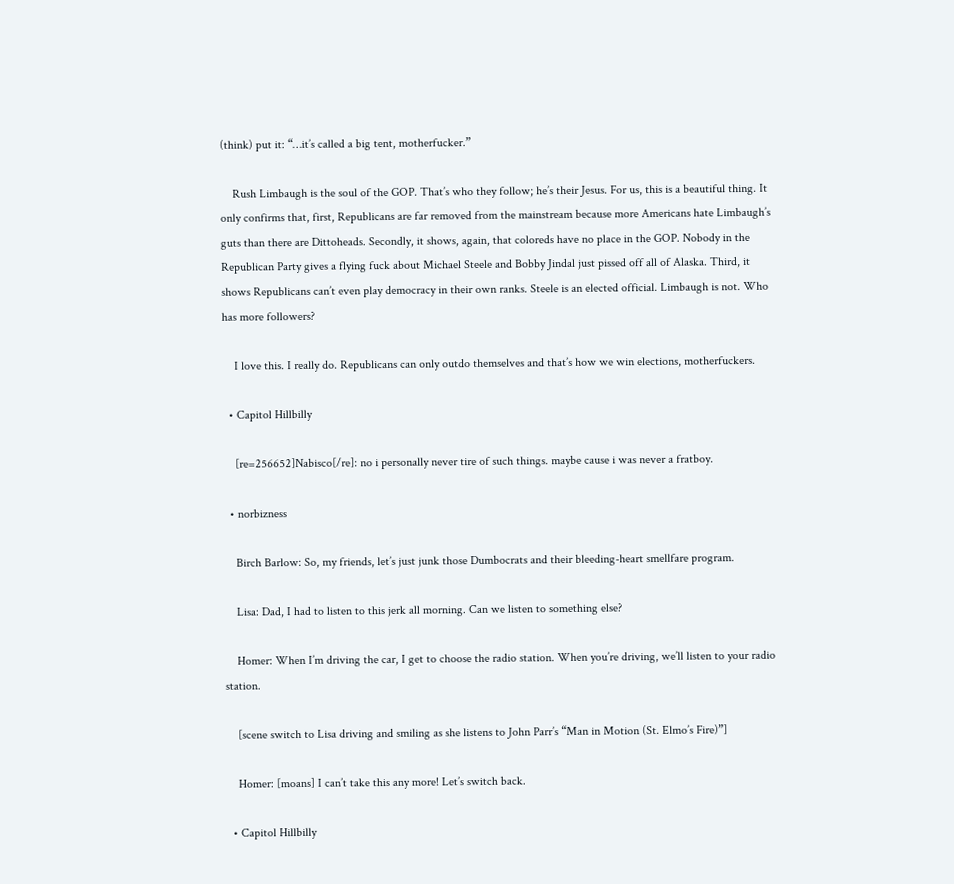(think) put it: “…it’s called a big tent, motherfucker.”

    Rush Limbaugh is the soul of the GOP. That’s who they follow; he’s their Jesus. For us, this is a beautiful thing. It only confirms that, first, Republicans are far removed from the mainstream because more Americans hate Limbaugh’s guts than there are Dittoheads. Secondly, it shows, again, that coloreds have no place in the GOP. Nobody in the Republican Party gives a flying fuck about Michael Steele and Bobby Jindal just pissed off all of Alaska. Third, it shows Republicans can’t even play democracy in their own ranks. Steele is an elected official. Limbaugh is not. Who has more followers?

    I love this. I really do. Republicans can only outdo themselves and that’s how we win elections, motherfuckers.

  • Capitol Hillbilly

    [re=256652]Nabisco[/re]: no i personally never tire of such things. maybe cause i was never a fratboy.

  • norbizness

    Birch Barlow: So, my friends, let’s just junk those Dumbocrats and their bleeding-heart smellfare program.

    Lisa: Dad, I had to listen to this jerk all morning. Can we listen to something else?

    Homer: When I’m driving the car, I get to choose the radio station. When you’re driving, we’ll listen to your radio station.

    [scene switch to Lisa driving and smiling as she listens to John Parr’s “Man in Motion (St. Elmo’s Fire)”]

    Homer: [moans] I can’t take this any more! Let’s switch back.

  • Capitol Hillbilly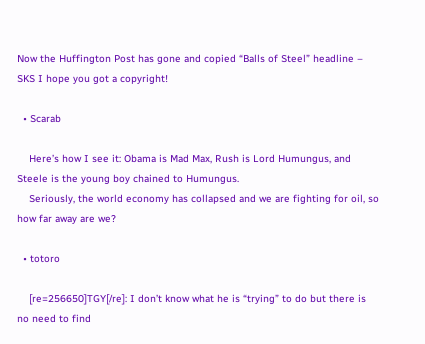Now the Huffington Post has gone and copied “Balls of Steel” headline – SKS I hope you got a copyright!

  • Scarab

    Here’s how I see it: Obama is Mad Max, Rush is Lord Humungus, and Steele is the young boy chained to Humungus.
    Seriously, the world economy has collapsed and we are fighting for oil, so how far away are we?

  • totoro

    [re=256650]TGY[/re]: I don’t know what he is “trying” to do but there is no need to find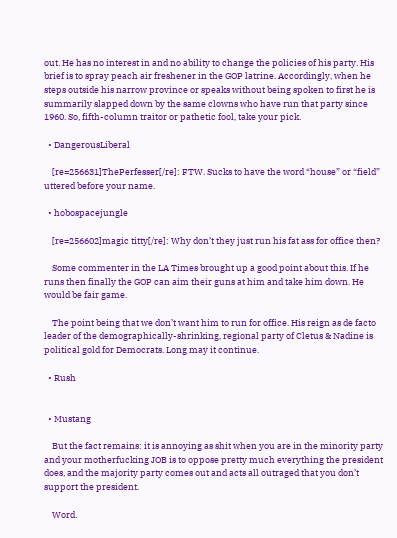out. He has no interest in and no ability to change the policies of his party. His brief is to spray peach air freshener in the GOP latrine. Accordingly, when he steps outside his narrow province or speaks without being spoken to first he is summarily slapped down by the same clowns who have run that party since 1960. So, fifth-column traitor or pathetic fool, take your pick.

  • DangerousLiberal

    [re=256631]ThePerfesser[/re]: FTW. Sucks to have the word “house” or “field” uttered before your name.

  • hobospacejungle

    [re=256602]magic titty[/re]: Why don’t they just run his fat ass for office then?

    Some commenter in the LA Times brought up a good point about this. If he runs then finally the GOP can aim their guns at him and take him down. He would be fair game.

    The point being that we don’t want him to run for office. His reign as de facto leader of the demographically-shrinking, regional party of Cletus & Nadine is political gold for Democrats. Long may it continue.

  • Rush


  • Mustang

    But the fact remains: it is annoying as shit when you are in the minority party and your motherfucking JOB is to oppose pretty much everything the president does, and the majority party comes out and acts all outraged that you don’t support the president.

    Word.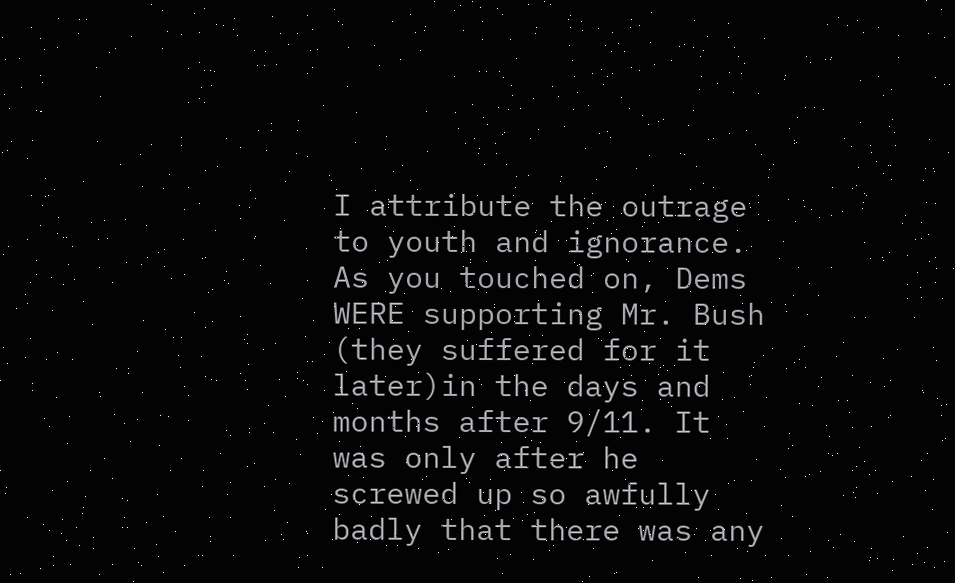I attribute the outrage to youth and ignorance. As you touched on, Dems WERE supporting Mr. Bush (they suffered for it later)in the days and months after 9/11. It was only after he screwed up so awfully badly that there was any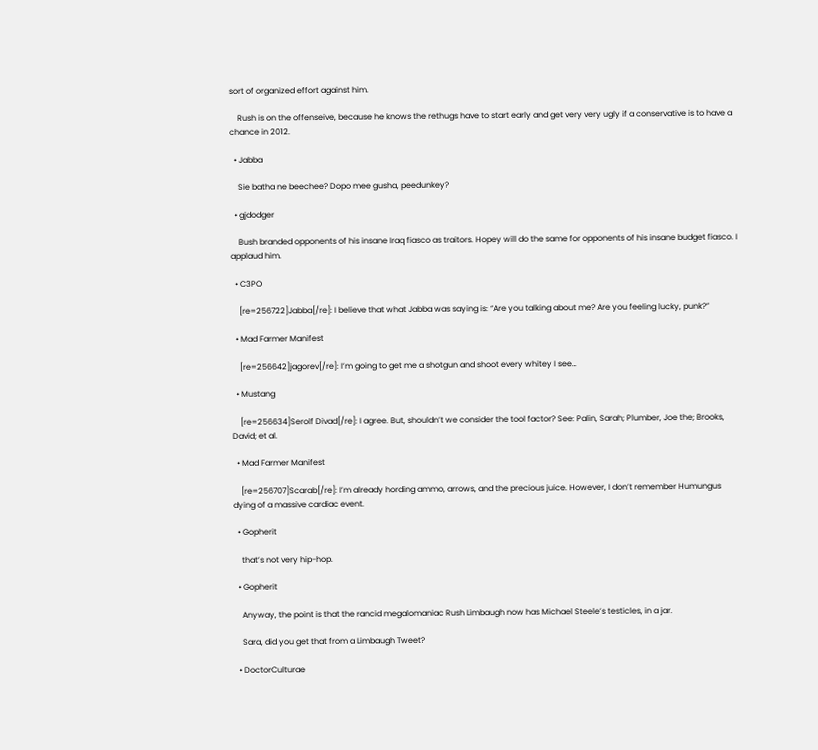sort of organized effort against him.

    Rush is on the offenseive, because he knows the rethugs have to start early and get very very ugly if a conservative is to have a chance in 2012.

  • Jabba

    Sie batha ne beechee? Dopo mee gusha, peedunkey?

  • gjdodger

    Bush branded opponents of his insane Iraq fiasco as traitors. Hopey will do the same for opponents of his insane budget fiasco. I applaud him.

  • C3PO

    [re=256722]Jabba[/re]: I believe that what Jabba was saying is: “Are you talking about me? Are you feeling lucky, punk?”

  • Mad Farmer Manifest

    [re=256642]jagorev[/re]: I’m going to get me a shotgun and shoot every whitey I see…

  • Mustang

    [re=256634]Serolf Divad[/re]: I agree. But, shouldn’t we consider the tool factor? See: Palin, Sarah; Plumber, Joe the; Brooks, David; et al.

  • Mad Farmer Manifest

    [re=256707]Scarab[/re]: I’m already hording ammo, arrows, and the precious juice. However, I don’t remember Humungus dying of a massive cardiac event.

  • Gopherit

    that’s not very hip-hop.

  • Gopherit

    Anyway, the point is that the rancid megalomaniac Rush Limbaugh now has Michael Steele’s testicles, in a jar.

    Sara, did you get that from a Limbaugh Tweet?

  • DoctorCulturae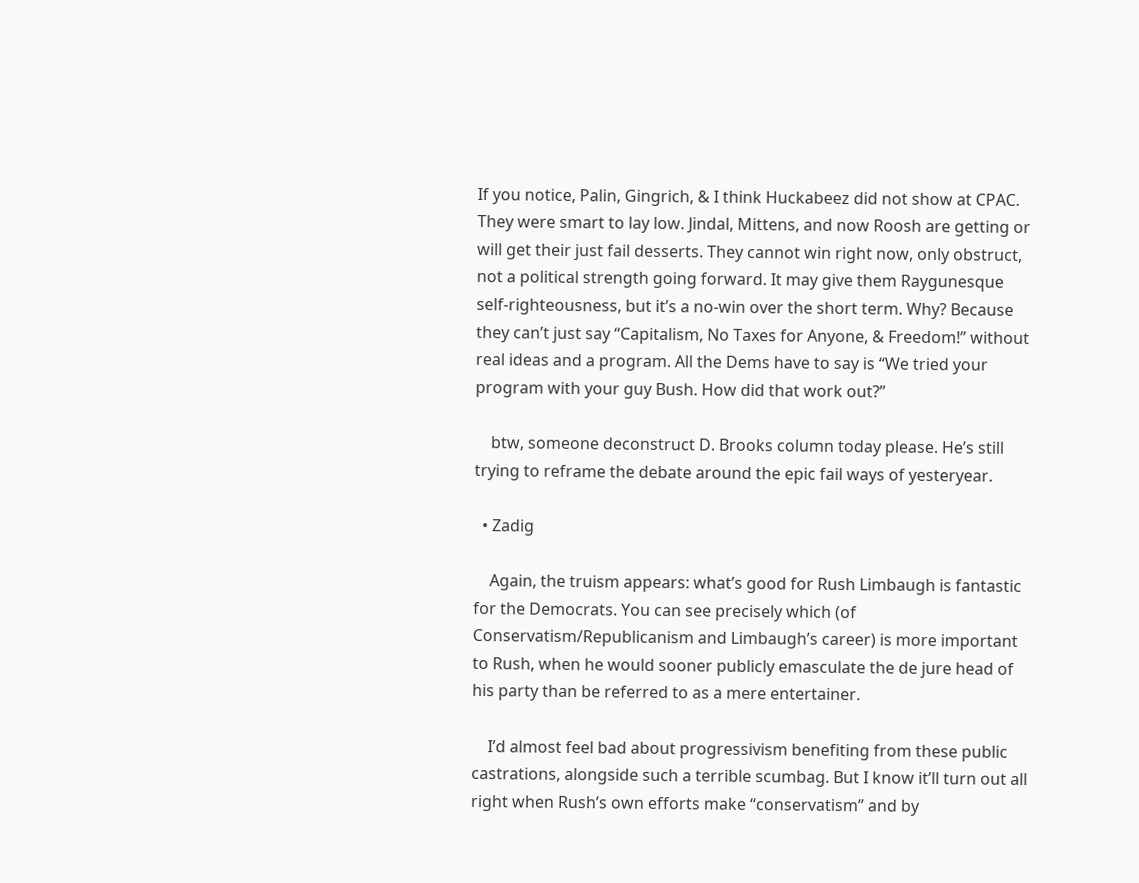If you notice, Palin, Gingrich, & I think Huckabeez did not show at CPAC. They were smart to lay low. Jindal, Mittens, and now Roosh are getting or will get their just fail desserts. They cannot win right now, only obstruct, not a political strength going forward. It may give them Raygunesque self-righteousness, but it’s a no-win over the short term. Why? Because they can’t just say “Capitalism, No Taxes for Anyone, & Freedom!” without real ideas and a program. All the Dems have to say is “We tried your program with your guy Bush. How did that work out?”

    btw, someone deconstruct D. Brooks column today please. He’s still trying to reframe the debate around the epic fail ways of yesteryear.

  • Zadig

    Again, the truism appears: what’s good for Rush Limbaugh is fantastic for the Democrats. You can see precisely which (of Conservatism/Republicanism and Limbaugh’s career) is more important to Rush, when he would sooner publicly emasculate the de jure head of his party than be referred to as a mere entertainer.

    I’d almost feel bad about progressivism benefiting from these public castrations, alongside such a terrible scumbag. But I know it’ll turn out all right when Rush’s own efforts make “conservatism” and by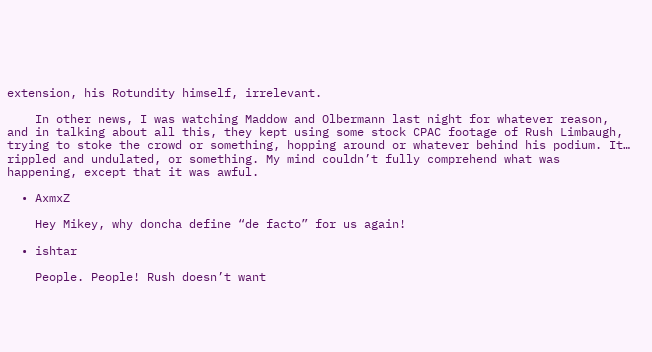extension, his Rotundity himself, irrelevant.

    In other news, I was watching Maddow and Olbermann last night for whatever reason, and in talking about all this, they kept using some stock CPAC footage of Rush Limbaugh, trying to stoke the crowd or something, hopping around or whatever behind his podium. It… rippled and undulated, or something. My mind couldn’t fully comprehend what was happening, except that it was awful.

  • AxmxZ

    Hey Mikey, why doncha define “de facto” for us again!

  • ishtar

    People. People! Rush doesn’t want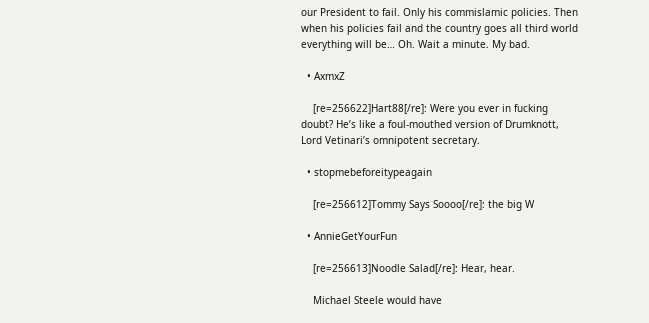our President to fail. Only his commislamic policies. Then when his policies fail and the country goes all third world everything will be… Oh. Wait a minute. My bad.

  • AxmxZ

    [re=256622]Hart88[/re]: Were you ever in fucking doubt? He’s like a foul-mouthed version of Drumknott, Lord Vetinari’s omnipotent secretary.

  • stopmebeforeitypeagain

    [re=256612]Tommy Says Soooo[/re]: the big W

  • AnnieGetYourFun

    [re=256613]Noodle Salad[/re]: Hear, hear.

    Michael Steele would have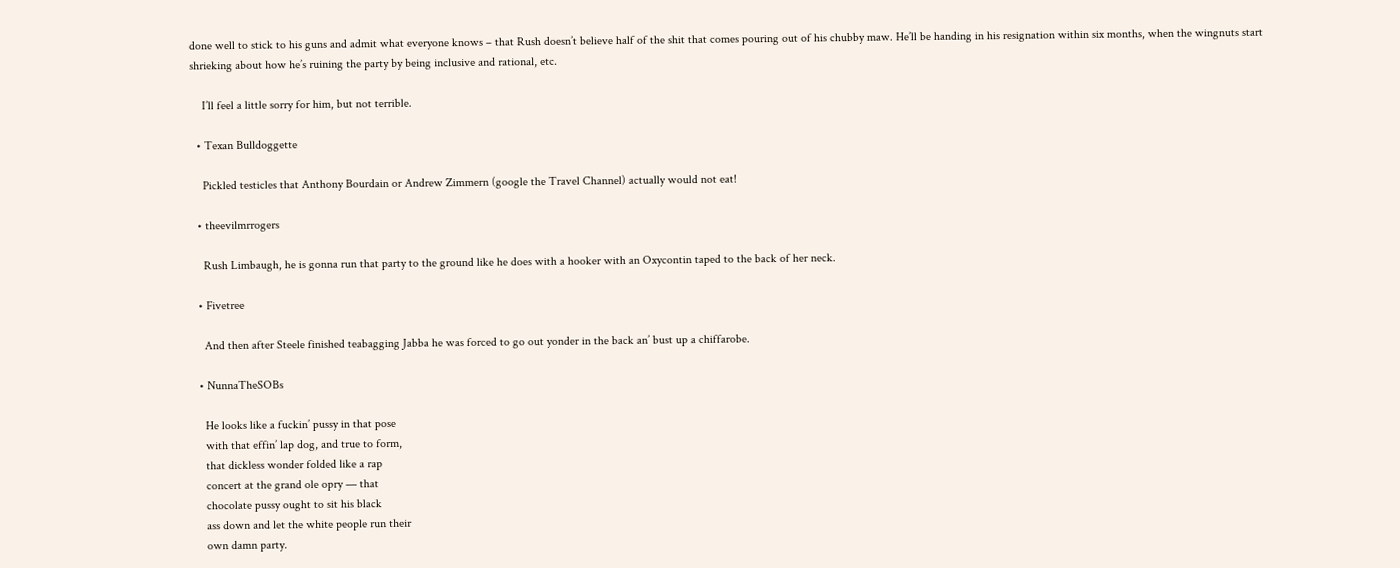done well to stick to his guns and admit what everyone knows – that Rush doesn’t believe half of the shit that comes pouring out of his chubby maw. He’ll be handing in his resignation within six months, when the wingnuts start shrieking about how he’s ruining the party by being inclusive and rational, etc.

    I’ll feel a little sorry for him, but not terrible.

  • Texan Bulldoggette

    Pickled testicles that Anthony Bourdain or Andrew Zimmern (google the Travel Channel) actually would not eat!

  • theevilmrrogers

    Rush Limbaugh, he is gonna run that party to the ground like he does with a hooker with an Oxycontin taped to the back of her neck.

  • Fivetree

    And then after Steele finished teabagging Jabba he was forced to go out yonder in the back an’ bust up a chiffarobe.

  • NunnaTheSOBs

    He looks like a fuckin’ pussy in that pose
    with that effin’ lap dog, and true to form,
    that dickless wonder folded like a rap
    concert at the grand ole opry — that
    chocolate pussy ought to sit his black
    ass down and let the white people run their
    own damn party.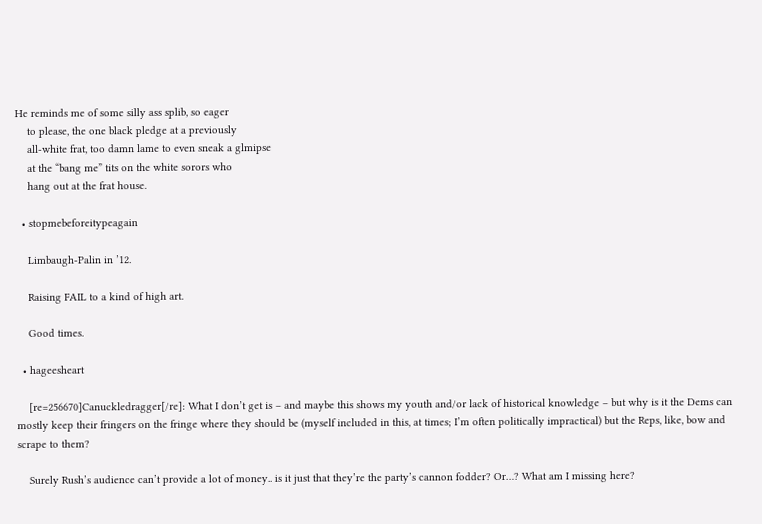He reminds me of some silly ass splib, so eager
    to please, the one black pledge at a previously
    all-white frat, too damn lame to even sneak a glmipse
    at the “bang me” tits on the white sorors who
    hang out at the frat house.

  • stopmebeforeitypeagain

    Limbaugh-Palin in ’12.

    Raising FAIL to a kind of high art.

    Good times.

  • hageesheart

    [re=256670]Canuckledragger[/re]: What I don’t get is – and maybe this shows my youth and/or lack of historical knowledge – but why is it the Dems can mostly keep their fringers on the fringe where they should be (myself included in this, at times; I’m often politically impractical) but the Reps, like, bow and scrape to them?

    Surely Rush’s audience can’t provide a lot of money.. is it just that they’re the party’s cannon fodder? Or…? What am I missing here?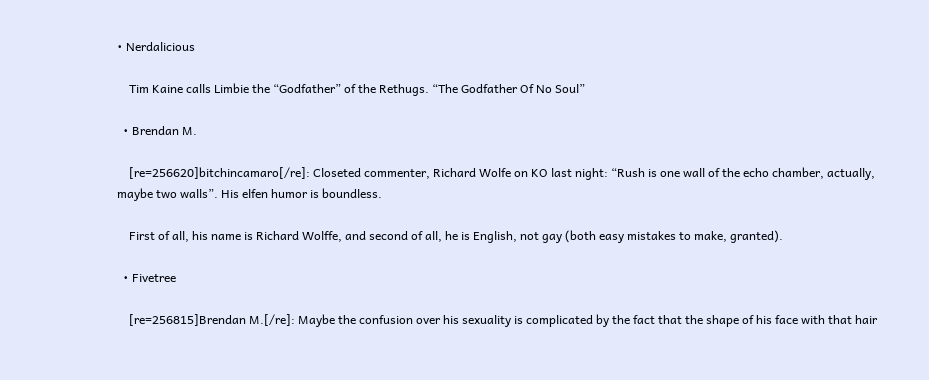• Nerdalicious

    Tim Kaine calls Limbie the “Godfather” of the Rethugs. “The Godfather Of No Soul”

  • Brendan M.

    [re=256620]bitchincamaro[/re]: Closeted commenter, Richard Wolfe on KO last night: “Rush is one wall of the echo chamber, actually, maybe two walls”. His elfen humor is boundless.

    First of all, his name is Richard Wolffe, and second of all, he is English, not gay (both easy mistakes to make, granted).

  • Fivetree

    [re=256815]Brendan M.[/re]: Maybe the confusion over his sexuality is complicated by the fact that the shape of his face with that hair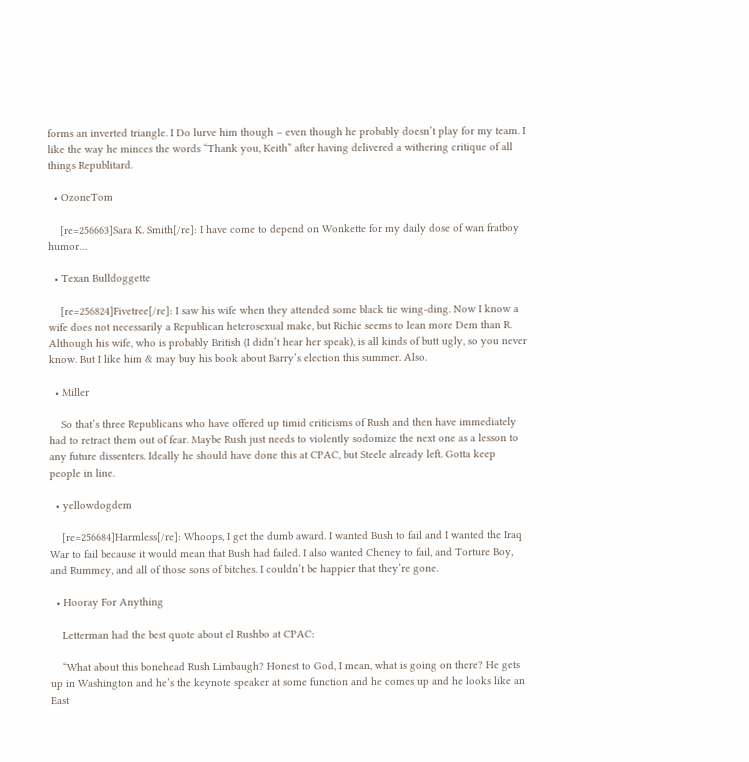forms an inverted triangle. I Do lurve him though – even though he probably doesn’t play for my team. I like the way he minces the words “Thank you, Keith” after having delivered a withering critique of all things Republitard.

  • OzoneTom

    [re=256663]Sara K. Smith[/re]: I have come to depend on Wonkette for my daily dose of wan fratboy humor…

  • Texan Bulldoggette

    [re=256824]Fivetree[/re]: I saw his wife when they attended some black tie wing-ding. Now I know a wife does not necessarily a Republican heterosexual make, but Richie seems to lean more Dem than R. Although his wife, who is probably British (I didn’t hear her speak), is all kinds of butt ugly, so you never know. But I like him & may buy his book about Barry’s election this summer. Also.

  • Miller

    So that’s three Republicans who have offered up timid criticisms of Rush and then have immediately had to retract them out of fear. Maybe Rush just needs to violently sodomize the next one as a lesson to any future dissenters. Ideally he should have done this at CPAC, but Steele already left. Gotta keep people in line.

  • yellowdogdem

    [re=256684]Harmless[/re]: Whoops, I get the dumb award. I wanted Bush to fail and I wanted the Iraq War to fail because it would mean that Bush had failed. I also wanted Cheney to fail, and Torture Boy, and Rummey, and all of those sons of bitches. I couldn’t be happier that they’re gone.

  • Hooray For Anything

    Letterman had the best quote about el Rushbo at CPAC:

    “What about this bonehead Rush Limbaugh? Honest to God, I mean, what is going on there? He gets up in Washington and he’s the keynote speaker at some function and he comes up and he looks like an East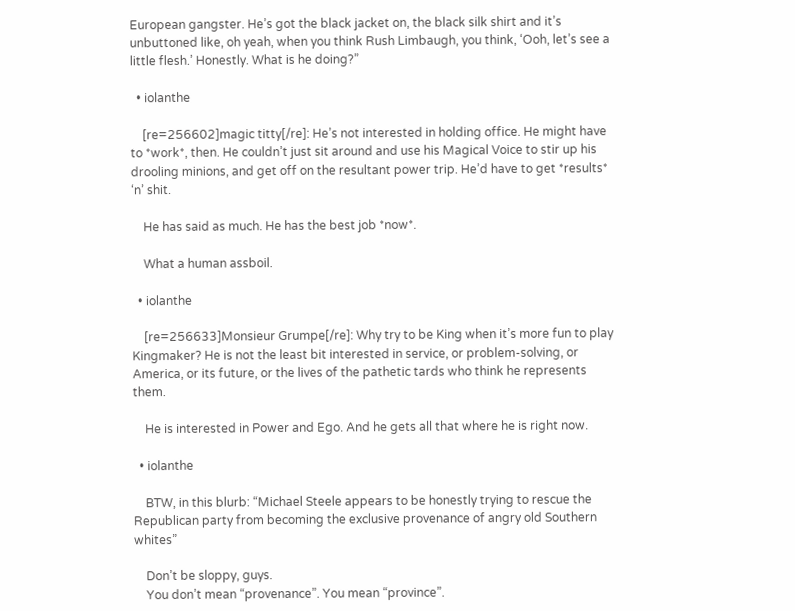European gangster. He’s got the black jacket on, the black silk shirt and it’s unbuttoned like, oh yeah, when you think Rush Limbaugh, you think, ‘Ooh, let’s see a little flesh.’ Honestly. What is he doing?”

  • iolanthe

    [re=256602]magic titty[/re]: He’s not interested in holding office. He might have to *work*, then. He couldn’t just sit around and use his Magical Voice to stir up his drooling minions, and get off on the resultant power trip. He’d have to get *results* ‘n’ shit.

    He has said as much. He has the best job *now*.

    What a human assboil.

  • iolanthe

    [re=256633]Monsieur Grumpe[/re]: Why try to be King when it’s more fun to play Kingmaker? He is not the least bit interested in service, or problem-solving, or America, or its future, or the lives of the pathetic tards who think he represents them.

    He is interested in Power and Ego. And he gets all that where he is right now.

  • iolanthe

    BTW, in this blurb: “Michael Steele appears to be honestly trying to rescue the Republican party from becoming the exclusive provenance of angry old Southern whites”

    Don’t be sloppy, guys.
    You don’t mean “provenance”. You mean “province”.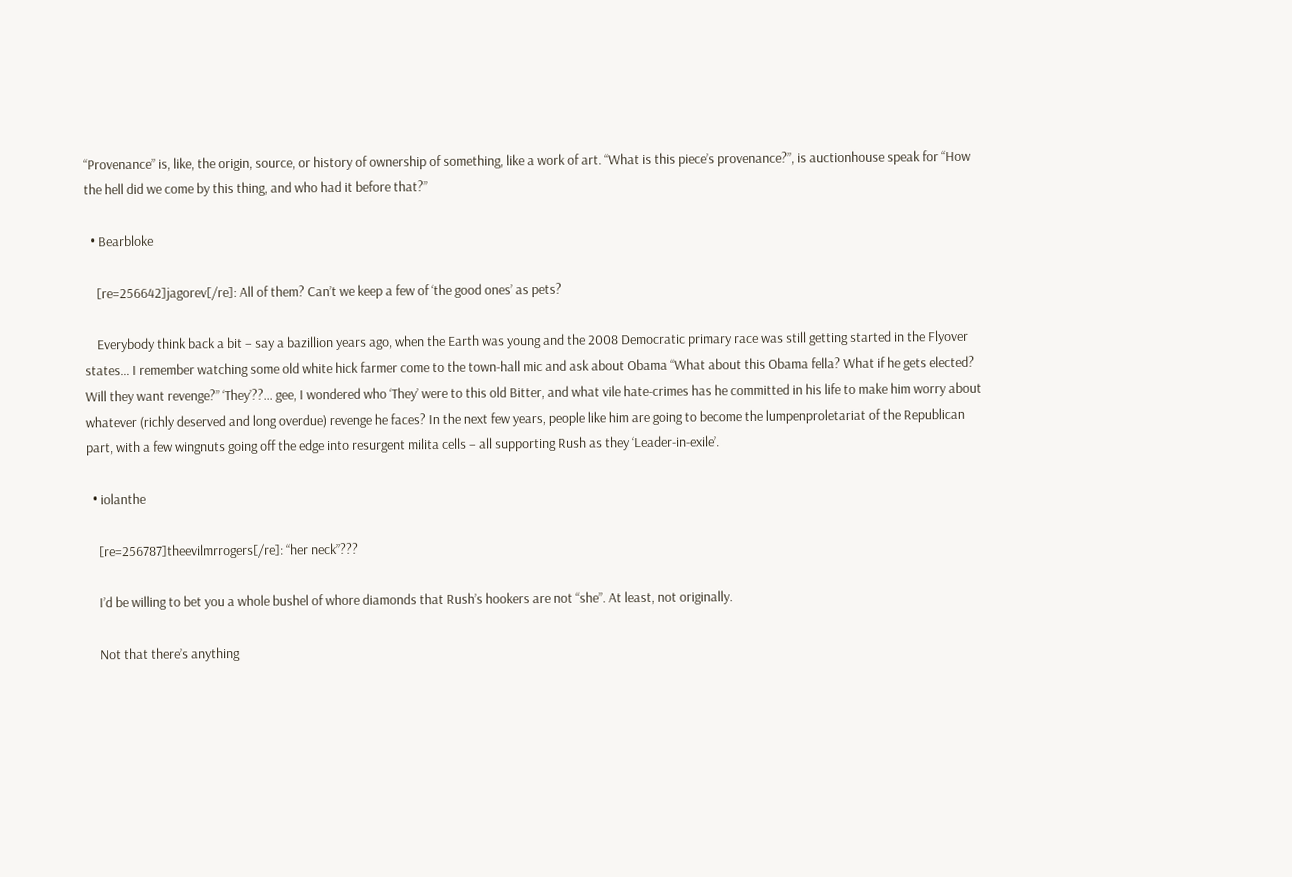“Provenance” is, like, the origin, source, or history of ownership of something, like a work of art. “What is this piece’s provenance?”, is auctionhouse speak for “How the hell did we come by this thing, and who had it before that?”

  • Bearbloke

    [re=256642]jagorev[/re]: All of them? Can’t we keep a few of ‘the good ones’ as pets?

    Everybody think back a bit – say a bazillion years ago, when the Earth was young and the 2008 Democratic primary race was still getting started in the Flyover states… I remember watching some old white hick farmer come to the town-hall mic and ask about Obama “What about this Obama fella? What if he gets elected? Will they want revenge?” ‘They’??… gee, I wondered who ‘They’ were to this old Bitter, and what vile hate-crimes has he committed in his life to make him worry about whatever (richly deserved and long overdue) revenge he faces? In the next few years, people like him are going to become the lumpenproletariat of the Republican part, with a few wingnuts going off the edge into resurgent milita cells – all supporting Rush as they ‘Leader-in-exile’.

  • iolanthe

    [re=256787]theevilmrrogers[/re]: “her neck”???

    I’d be willing to bet you a whole bushel of whore diamonds that Rush’s hookers are not “she”. At least, not originally.

    Not that there’s anything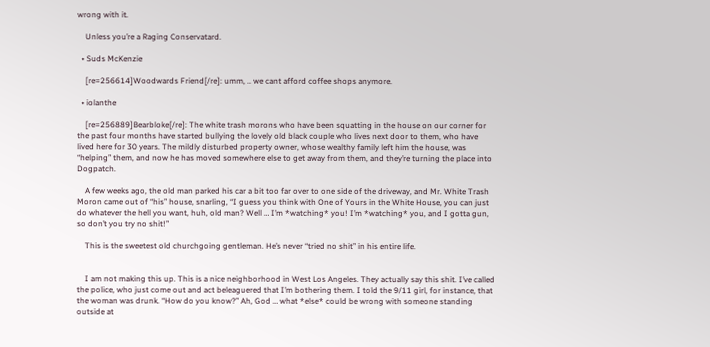wrong with it.

    Unless you’re a Raging Conservatard.

  • Suds McKenzie

    [re=256614]Woodwards Friend[/re]: umm, .. we cant afford coffee shops anymore.

  • iolanthe

    [re=256889]Bearbloke[/re]: The white trash morons who have been squatting in the house on our corner for the past four months have started bullying the lovely old black couple who lives next door to them, who have lived here for 30 years. The mildly disturbed property owner, whose wealthy family left him the house, was “helping” them, and now he has moved somewhere else to get away from them, and they’re turning the place into Dogpatch.

    A few weeks ago, the old man parked his car a bit too far over to one side of the driveway, and Mr. White Trash Moron came out of “his” house, snarling, “I guess you think with One of Yours in the White House, you can just do whatever the hell you want, huh, old man? Well … I’m *watching* you! I’m *watching* you, and I gotta gun, so don’t you try no shit!”

    This is the sweetest old churchgoing gentleman. He’s never “tried no shit” in his entire life.


    I am not making this up. This is a nice neighborhood in West Los Angeles. They actually say this shit. I’ve called the police, who just come out and act beleaguered that I’m bothering them. I told the 9/11 girl, for instance, that the woman was drunk. “How do you know?” Ah, God … what *else* could be wrong with someone standing outside at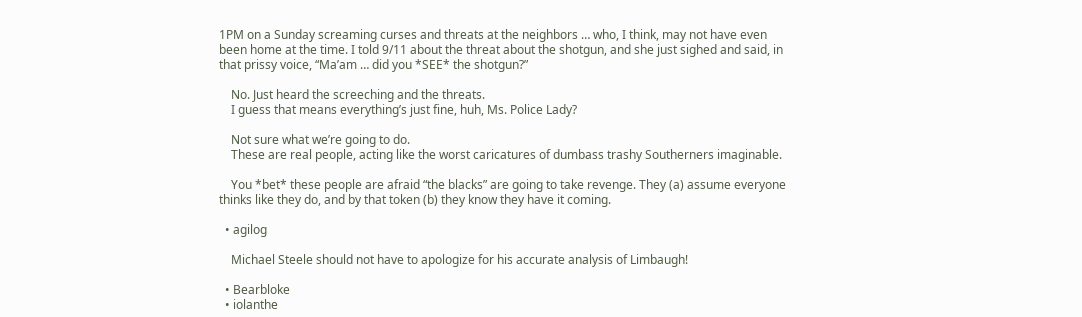1PM on a Sunday screaming curses and threats at the neighbors … who, I think, may not have even been home at the time. I told 9/11 about the threat about the shotgun, and she just sighed and said, in that prissy voice, “Ma’am … did you *SEE* the shotgun?”

    No. Just heard the screeching and the threats.
    I guess that means everything’s just fine, huh, Ms. Police Lady?

    Not sure what we’re going to do.
    These are real people, acting like the worst caricatures of dumbass trashy Southerners imaginable.

    You *bet* these people are afraid “the blacks” are going to take revenge. They (a) assume everyone thinks like they do, and by that token (b) they know they have it coming.

  • agilog

    Michael Steele should not have to apologize for his accurate analysis of Limbaugh!

  • Bearbloke
  • iolanthe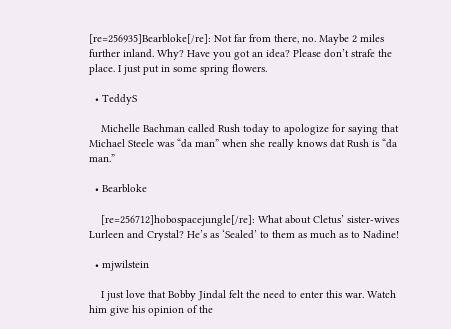[re=256935]Bearbloke[/re]: Not far from there, no. Maybe 2 miles further inland. Why? Have you got an idea? Please don’t strafe the place. I just put in some spring flowers.

  • TeddyS

    Michelle Bachman called Rush today to apologize for saying that Michael Steele was “da man” when she really knows dat Rush is “da man.”

  • Bearbloke

    [re=256712]hobospacejungle[/re]: What about Cletus’ sister-wives Lurleen and Crystal? He’s as ‘Sealed’ to them as much as to Nadine!

  • mjwilstein

    I just love that Bobby Jindal felt the need to enter this war. Watch him give his opinion of the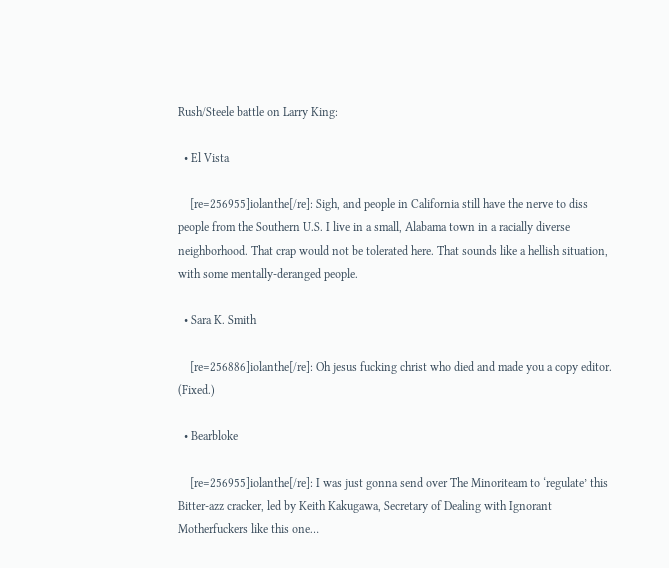Rush/Steele battle on Larry King:

  • El Vista

    [re=256955]iolanthe[/re]: Sigh, and people in California still have the nerve to diss people from the Southern U.S. I live in a small, Alabama town in a racially diverse neighborhood. That crap would not be tolerated here. That sounds like a hellish situation, with some mentally-deranged people.

  • Sara K. Smith

    [re=256886]iolanthe[/re]: Oh jesus fucking christ who died and made you a copy editor. (Fixed.)

  • Bearbloke

    [re=256955]iolanthe[/re]: I was just gonna send over The Minoriteam to ‘regulate’ this Bitter-azz cracker, led by Keith Kakugawa, Secretary of Dealing with Ignorant Motherfuckers like this one…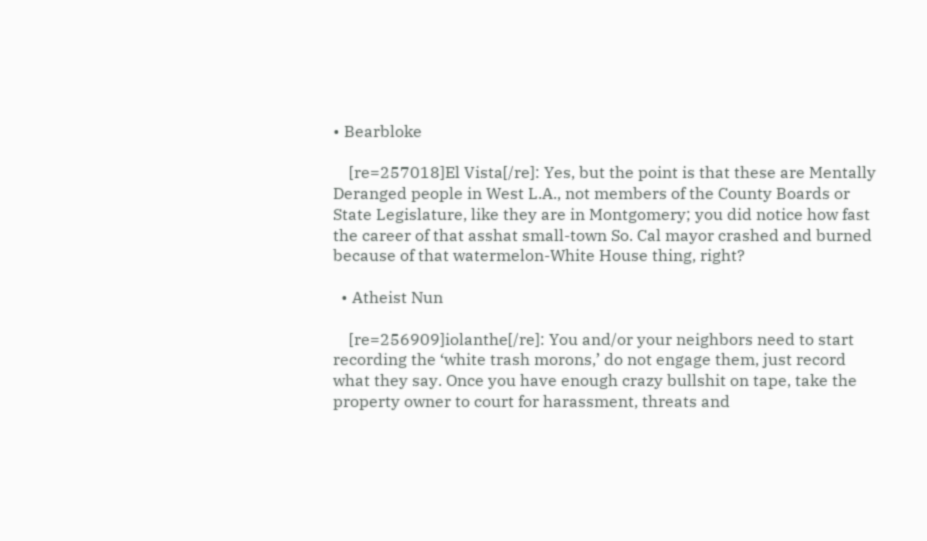• Bearbloke

    [re=257018]El Vista[/re]: Yes, but the point is that these are Mentally Deranged people in West L.A., not members of the County Boards or State Legislature, like they are in Montgomery; you did notice how fast the career of that asshat small-town So. Cal mayor crashed and burned because of that watermelon-White House thing, right?

  • Atheist Nun

    [re=256909]iolanthe[/re]: You and/or your neighbors need to start recording the ‘white trash morons,’ do not engage them, just record what they say. Once you have enough crazy bullshit on tape, take the property owner to court for harassment, threats and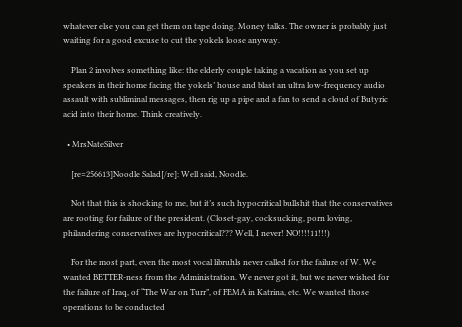whatever else you can get them on tape doing. Money talks. The owner is probably just waiting for a good excuse to cut the yokels loose anyway.

    Plan 2 involves something like: the elderly couple taking a vacation as you set up speakers in their home facing the yokels’ house and blast an ultra low-frequency audio assault with subliminal messages, then rig up a pipe and a fan to send a cloud of Butyric acid into their home. Think creatively.

  • MrsNateSilver

    [re=256613]Noodle Salad[/re]: Well said, Noodle.

    Not that this is shocking to me, but it’s such hypocritical bullshit that the conservatives are rooting for failure of the president. (Closet-gay, cocksucking, porn loving, philandering conservatives are hypocritical??? Well, I never! NO!!!!11!!!)

    For the most part, even the most vocal libruhls never called for the failure of W. We wanted BETTER-ness from the Administration. We never got it, but we never wished for the failure of Iraq, of “The War on Turr”, of FEMA in Katrina, etc. We wanted those operations to be conducted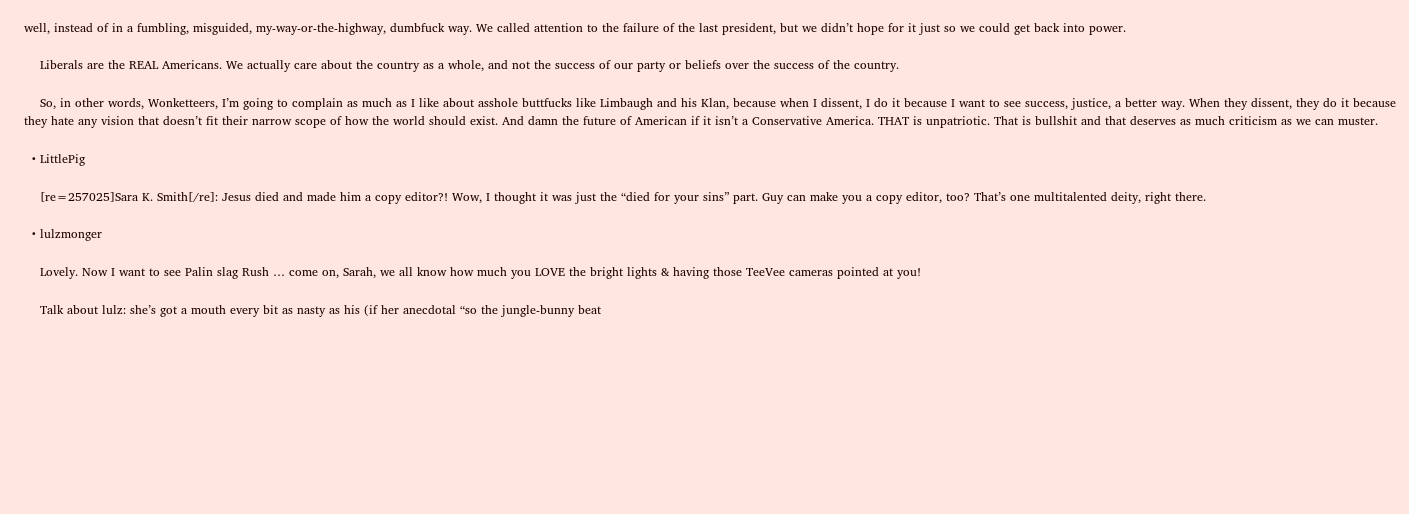well, instead of in a fumbling, misguided, my-way-or-the-highway, dumbfuck way. We called attention to the failure of the last president, but we didn’t hope for it just so we could get back into power.

    Liberals are the REAL Americans. We actually care about the country as a whole, and not the success of our party or beliefs over the success of the country.

    So, in other words, Wonketteers, I’m going to complain as much as I like about asshole buttfucks like Limbaugh and his Klan, because when I dissent, I do it because I want to see success, justice, a better way. When they dissent, they do it because they hate any vision that doesn’t fit their narrow scope of how the world should exist. And damn the future of American if it isn’t a Conservative America. THAT is unpatriotic. That is bullshit and that deserves as much criticism as we can muster.

  • LittlePig

    [re=257025]Sara K. Smith[/re]: Jesus died and made him a copy editor?! Wow, I thought it was just the “died for your sins” part. Guy can make you a copy editor, too? That’s one multitalented deity, right there.

  • lulzmonger

    Lovely. Now I want to see Palin slag Rush … come on, Sarah, we all know how much you LOVE the bright lights & having those TeeVee cameras pointed at you!

    Talk about lulz: she’s got a mouth every bit as nasty as his (if her anecdotal “so the jungle-bunny beat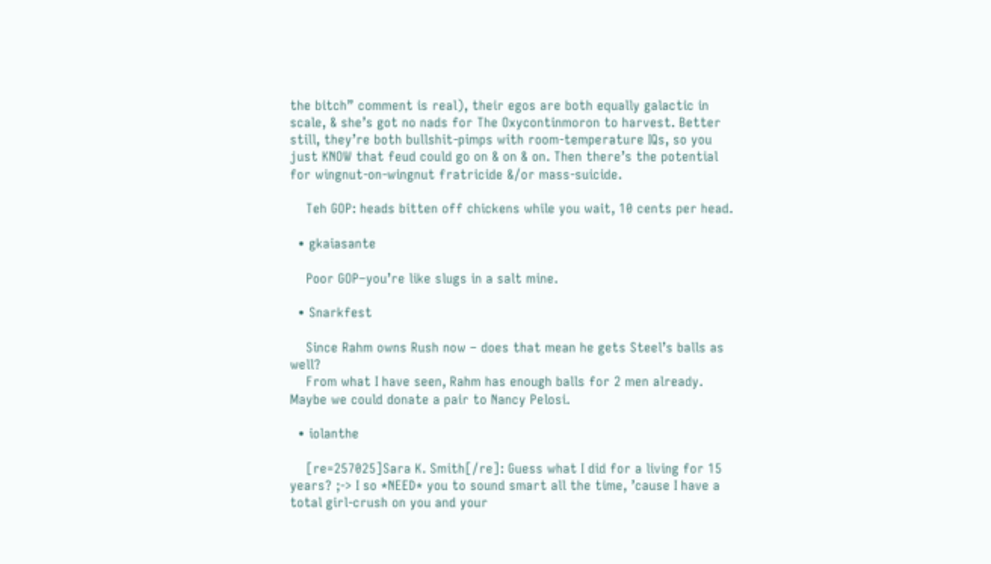the bitch” comment is real), their egos are both equally galactic in scale, & she’s got no nads for The Oxycontinmoron to harvest. Better still, they’re both bullshit-pimps with room-temperature IQs, so you just KNOW that feud could go on & on & on. Then there’s the potential for wingnut-on-wingnut fratricide &/or mass-suicide.

    Teh GOP: heads bitten off chickens while you wait, 10 cents per head.

  • gkaiasante

    Poor GOP–you’re like slugs in a salt mine.

  • Snarkfest

    Since Rahm owns Rush now – does that mean he gets Steel’s balls as well?
    From what I have seen, Rahm has enough balls for 2 men already. Maybe we could donate a pair to Nancy Pelosi.

  • iolanthe

    [re=257025]Sara K. Smith[/re]: Guess what I did for a living for 15 years? ;-> I so *NEED* you to sound smart all the time, ’cause I have a total girl-crush on you and your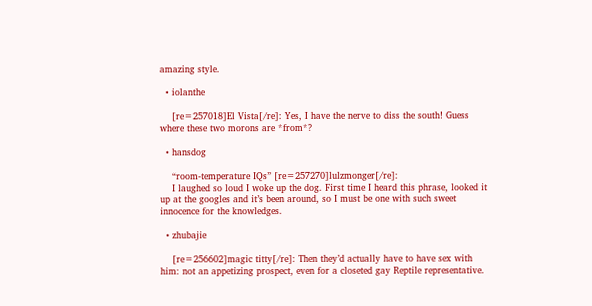amazing style.

  • iolanthe

    [re=257018]El Vista[/re]: Yes, I have the nerve to diss the south! Guess where these two morons are *from*?

  • hansdog

    “room-temperature IQs” [re=257270]lulzmonger[/re]:
    I laughed so loud I woke up the dog. First time I heard this phrase, looked it up at the googles and it’s been around, so I must be one with such sweet innocence for the knowledges.

  • zhubajie

    [re=256602]magic titty[/re]: Then they’d actually have to have sex with him: not an appetizing prospect, even for a closeted gay Reptile representative.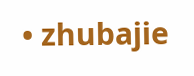• zhubajie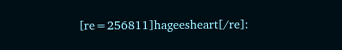[re=256811]hageesheart[/re]: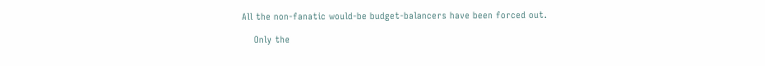All the non-fanatic would-be budget-balancers have been forced out.

    Only the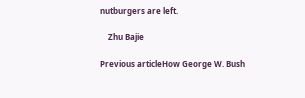nutburgers are left.

    Zhu Bajie

Previous articleHow George W. Bush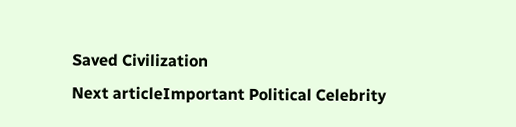Saved Civilization
Next articleImportant Political Celebrity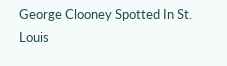George Clooney Spotted In St. Louis